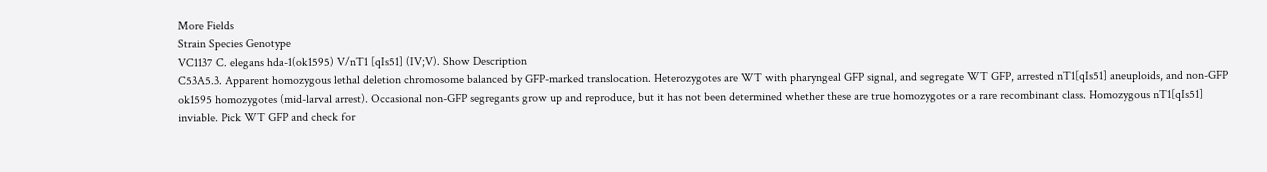More Fields
Strain Species Genotype
VC1137 C. elegans hda-1(ok1595) V/nT1 [qIs51] (IV;V). Show Description
C53A5.3. Apparent homozygous lethal deletion chromosome balanced by GFP-marked translocation. Heterozygotes are WT with pharyngeal GFP signal, and segregate WT GFP, arrested nT1[qIs51] aneuploids, and non-GFP ok1595 homozygotes (mid-larval arrest). Occasional non-GFP segregants grow up and reproduce, but it has not been determined whether these are true homozygotes or a rare recombinant class. Homozygous nT1[qIs51] inviable. Pick WT GFP and check for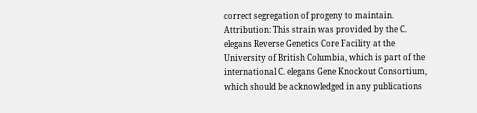correct segregation of progeny to maintain. Attribution: This strain was provided by the C. elegans Reverse Genetics Core Facility at the University of British Columbia, which is part of the international C. elegans Gene Knockout Consortium, which should be acknowledged in any publications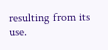resulting from its use.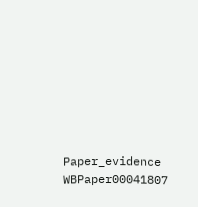Paper_evidence WBPaper00041807